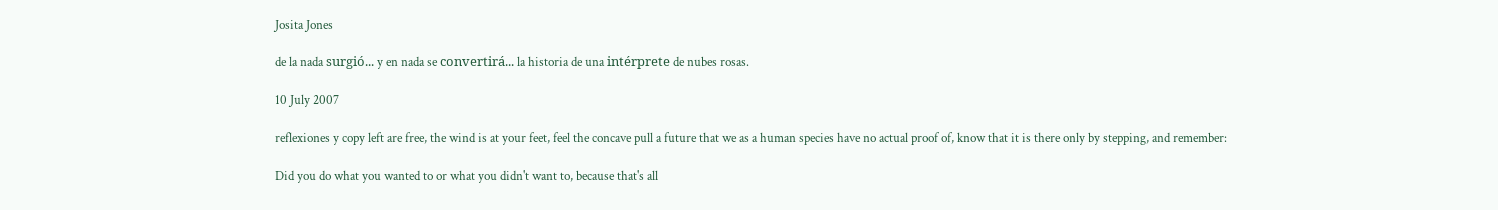Josita Jones

de la nada surgió... y en nada se convertirá... la historia de una intérprete de nubes rosas.

10 July 2007

reflexiones y copy left are free, the wind is at your feet, feel the concave pull a future that we as a human species have no actual proof of, know that it is there only by stepping, and remember:

Did you do what you wanted to or what you didn't want to, because that's all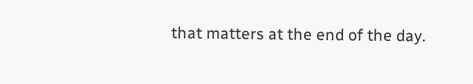that matters at the end of the day.